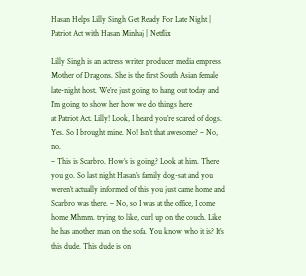Hasan Helps Lilly Singh Get Ready For Late Night | Patriot Act with Hasan Minhaj | Netflix

Lilly Singh is an actress writer producer media empress Mother of Dragons. She is the first South Asian female late-night host. We’re just going to hang out today and I’m going to show her how we do things here
at Patriot Act. Lilly! Look, I heard you’re scared of dogs. Yes. So I brought mine. No! Isn’t that awesome? – No, no.
– This is Scarbro. How’s is going? Look at him. There you go. So last night Hasan’s family dog-sat and you weren’t actually informed of this you just came home and Scarbro was there. – No, so I was at the office, I come home Mhmm. trying to like, curl up on the couch. Like he has another man on the sofa. You know who it is? It’s this dude. This dude is on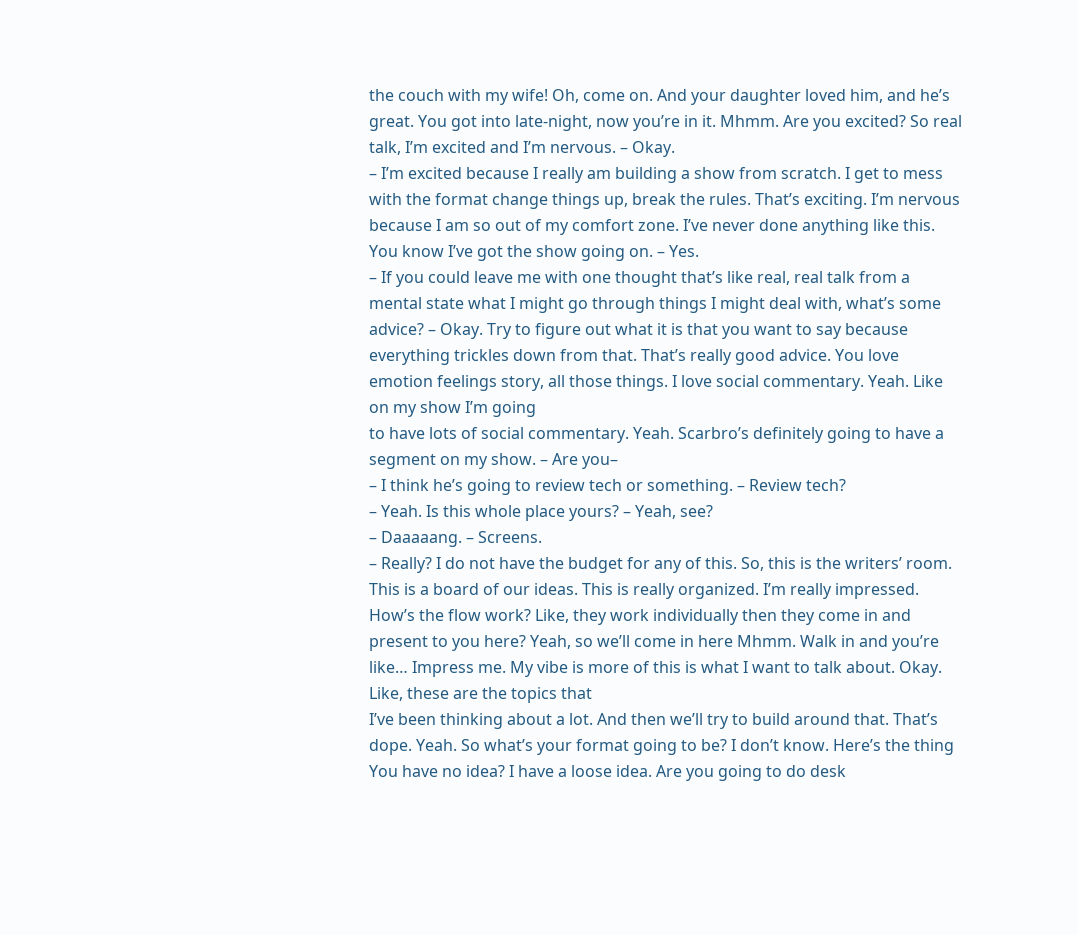the couch with my wife! Oh, come on. And your daughter loved him, and he’s great. You got into late-night, now you’re in it. Mhmm. Are you excited? So real talk, I’m excited and I’m nervous. – Okay.
– I’m excited because I really am building a show from scratch. I get to mess with the format change things up, break the rules. That’s exciting. I’m nervous because I am so out of my comfort zone. I’ve never done anything like this. You know I’ve got the show going on. – Yes.
– If you could leave me with one thought that’s like real, real talk from a mental state what I might go through things I might deal with, what’s some advice? – Okay. Try to figure out what it is that you want to say because everything trickles down from that. That’s really good advice. You love emotion feelings story, all those things. I love social commentary. Yeah. Like on my show I’m going
to have lots of social commentary. Yeah. Scarbro’s definitely going to have a segment on my show. – Are you–
– I think he’s going to review tech or something. – Review tech?
– Yeah. Is this whole place yours? – Yeah, see?
– Daaaaang. – Screens.
– Really? I do not have the budget for any of this. So, this is the writers’ room. This is a board of our ideas. This is really organized. I’m really impressed. How’s the flow work? Like, they work individually then they come in and present to you here? Yeah, so we’ll come in here Mhmm. Walk in and you’re like… Impress me. My vibe is more of this is what I want to talk about. Okay. Like, these are the topics that
I’ve been thinking about a lot. And then we’ll try to build around that. That’s dope. Yeah. So what’s your format going to be? I don’t know. Here’s the thing You have no idea? I have a loose idea. Are you going to do desk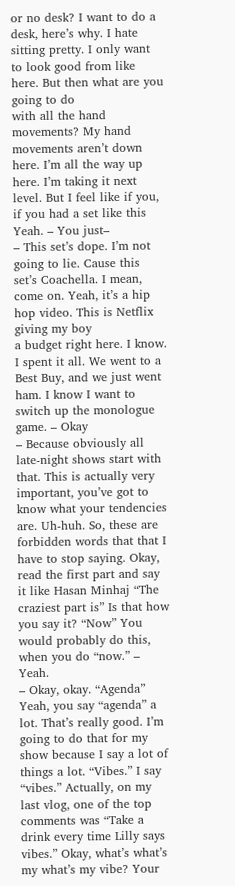or no desk? I want to do a desk, here’s why. I hate sitting pretty. I only want to look good from like here. But then what are you going to do
with all the hand movements? My hand movements aren’t down here. I’m all the way up here. I’m taking it next level. But I feel like if you, if you had a set like this Yeah. – You just–
– This set’s dope. I’m not going to lie. Cause this set’s Coachella. I mean, come on. Yeah, it’s a hip hop video. This is Netflix giving my boy
a budget right here. I know. I spent it all. We went to a Best Buy, and we just went ham. I know I want to switch up the monologue game. – Okay
– Because obviously all late-night shows start with that. This is actually very important, you’ve got to know what your tendencies are. Uh-huh. So, these are forbidden words that that I have to stop saying. Okay, read the first part and say it like Hasan Minhaj “The craziest part is” Is that how you say it? “Now” You would probably do this,
when you do “now.” – Yeah.
– Okay, okay. “Agenda” Yeah, you say “agenda” a lot. That’s really good. I’m going to do that for my show because I say a lot of things a lot. “Vibes.” I say “vibes.” Actually, on my last vlog, one of the top comments was “Take a drink every time Lilly says vibes.” Okay, what’s what’s my what’s my vibe? Your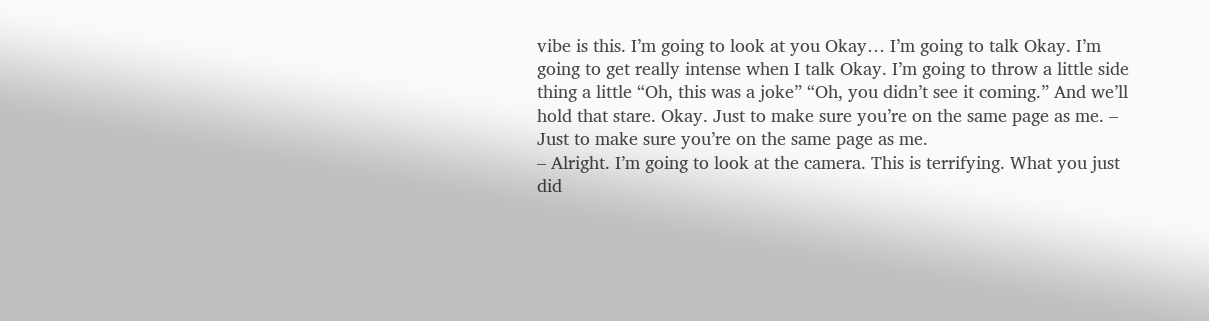vibe is this. I’m going to look at you Okay… I’m going to talk Okay. I’m going to get really intense when I talk Okay. I’m going to throw a little side thing a little “Oh, this was a joke” “Oh, you didn’t see it coming.” And we’ll hold that stare. Okay. Just to make sure you’re on the same page as me. – Just to make sure you’re on the same page as me.
– Alright. I’m going to look at the camera. This is terrifying. What you just did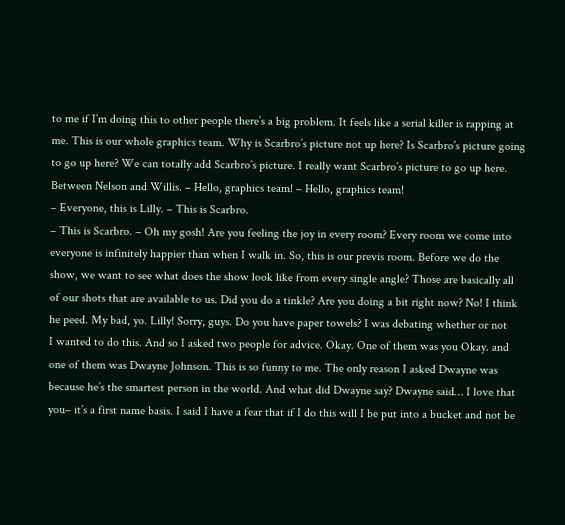to me if I’m doing this to other people there’s a big problem. It feels like a serial killer is rapping at me. This is our whole graphics team. Why is Scarbro’s picture not up here? Is Scarbro’s picture going to go up here? We can totally add Scarbro’s picture. I really want Scarbro’s picture to go up here. Between Nelson and Willis. – Hello, graphics team! – Hello, graphics team!
– Everyone, this is Lilly. – This is Scarbro.
– This is Scarbro. – Oh my gosh! Are you feeling the joy in every room? Every room we come into everyone is infinitely happier than when I walk in. So, this is our previs room. Before we do the show, we want to see what does the show look like from every single angle? Those are basically all of our shots that are available to us. Did you do a tinkle? Are you doing a bit right now? No! I think he peed. My bad, yo. Lilly! Sorry, guys. Do you have paper towels? I was debating whether or not
I wanted to do this. And so I asked two people for advice. Okay. One of them was you Okay. and one of them was Dwayne Johnson. This is so funny to me. The only reason I asked Dwayne was because he’s the smartest person in the world. And what did Dwayne say? Dwayne said… I love that you– it’s a first name basis. I said I have a fear that if I do this will I be put into a bucket and not be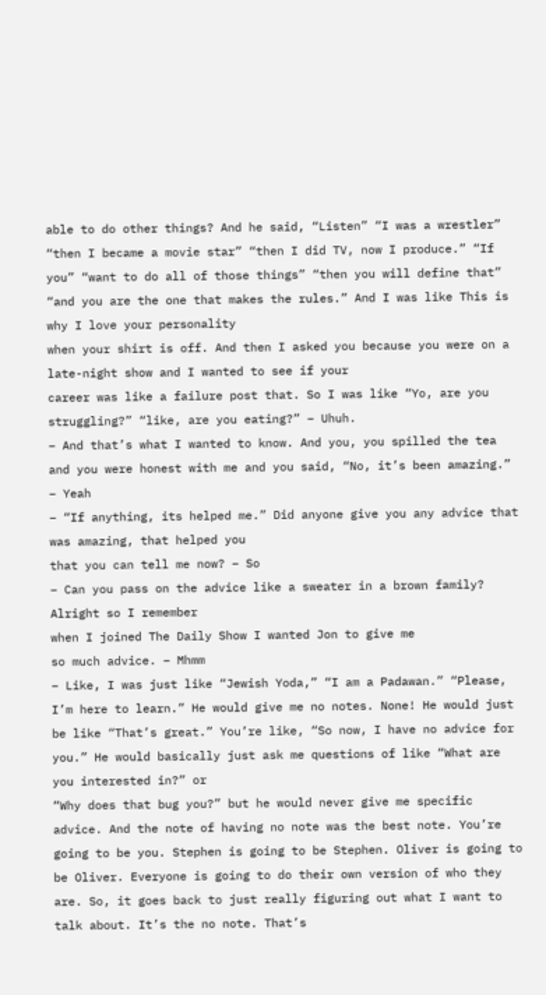able to do other things? And he said, “Listen” “I was a wrestler” “then I became a movie star” “then I did TV, now I produce.” “If you” “want to do all of those things” “then you will define that” “and you are the one that makes the rules.” And I was like This is why I love your personality
when your shirt is off. And then I asked you because you were on a late-night show and I wanted to see if your
career was like a failure post that. So I was like “Yo, are you struggling?” “like, are you eating?” – Uhuh.
– And that’s what I wanted to know. And you, you spilled the tea
and you were honest with me and you said, “No, it’s been amazing.” – Yeah
– “If anything, its helped me.” Did anyone give you any advice that was amazing, that helped you
that you can tell me now? – So
– Can you pass on the advice like a sweater in a brown family? Alright so I remember
when I joined The Daily Show I wanted Jon to give me
so much advice. – Mhmm
– Like, I was just like “Jewish Yoda,” “I am a Padawan.” “Please, I’m here to learn.” He would give me no notes. None! He would just be like “That’s great.” You’re like, “So now, I have no advice for you.” He would basically just ask me questions of like “What are you interested in?” or
“Why does that bug you?” but he would never give me specific advice. And the note of having no note was the best note. You’re going to be you. Stephen is going to be Stephen. Oliver is going to be Oliver. Everyone is going to do their own version of who they are. So, it goes back to just really figuring out what I want to talk about. It’s the no note. That’s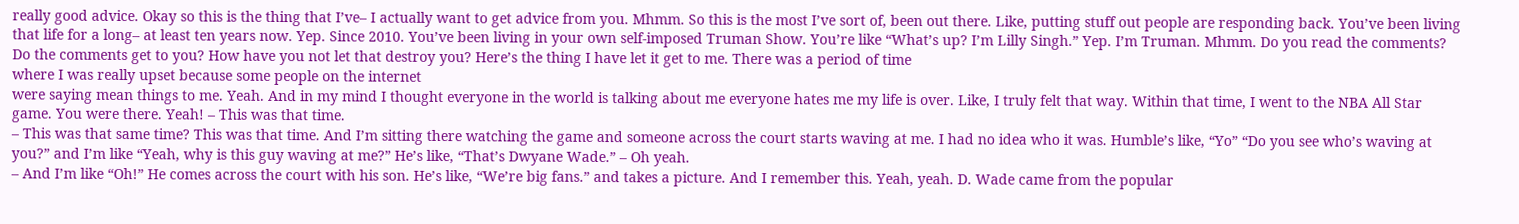really good advice. Okay so this is the thing that I’ve– I actually want to get advice from you. Mhmm. So this is the most I’ve sort of, been out there. Like, putting stuff out people are responding back. You’ve been living that life for a long– at least ten years now. Yep. Since 2010. You’ve been living in your own self-imposed Truman Show. You’re like “What’s up? I’m Lilly Singh.” Yep. I’m Truman. Mhmm. Do you read the comments? Do the comments get to you? How have you not let that destroy you? Here’s the thing I have let it get to me. There was a period of time
where I was really upset because some people on the internet
were saying mean things to me. Yeah. And in my mind I thought everyone in the world is talking about me everyone hates me my life is over. Like, I truly felt that way. Within that time, I went to the NBA All Star game. You were there. Yeah! – This was that time.
– This was that same time? This was that time. And I’m sitting there watching the game and someone across the court starts waving at me. I had no idea who it was. Humble’s like, “Yo” “Do you see who’s waving at you?” and I’m like “Yeah, why is this guy waving at me?” He’s like, “That’s Dwyane Wade.” – Oh yeah.
– And I’m like “Oh!” He comes across the court with his son. He’s like, “We’re big fans.” and takes a picture. And I remember this. Yeah, yeah. D. Wade came from the popular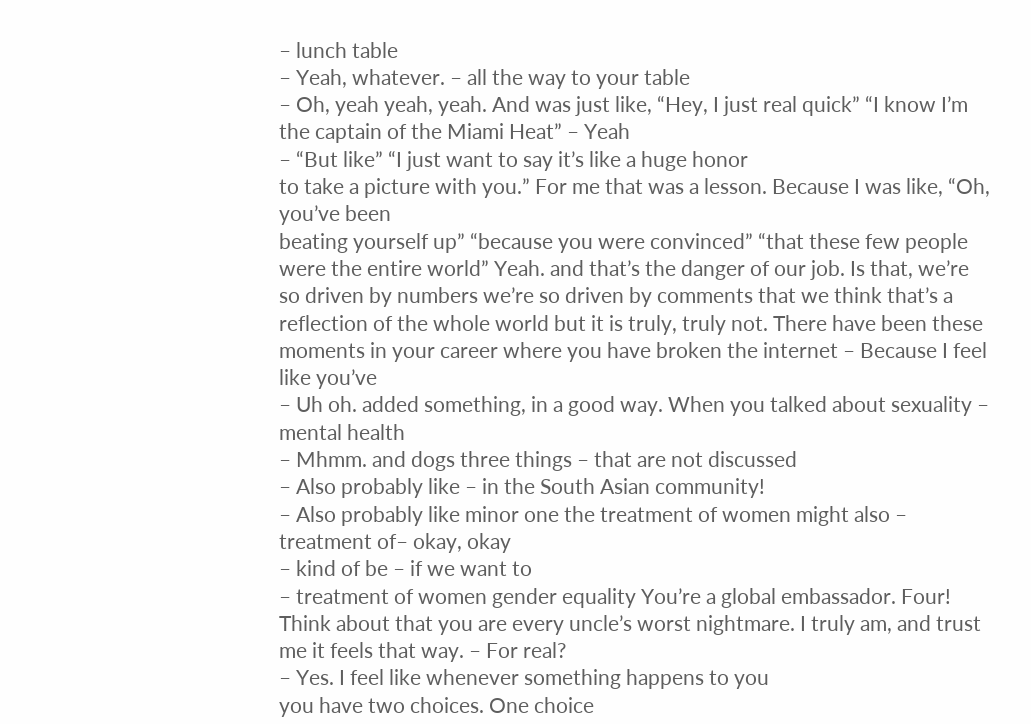– lunch table
– Yeah, whatever. – all the way to your table
– Oh, yeah yeah, yeah. And was just like, “Hey, I just real quick” “I know I’m the captain of the Miami Heat” – Yeah
– “But like” “I just want to say it’s like a huge honor
to take a picture with you.” For me that was a lesson. Because I was like, “Oh, you’ve been
beating yourself up” “because you were convinced” “that these few people were the entire world” Yeah. and that’s the danger of our job. Is that, we’re so driven by numbers we’re so driven by comments that we think that’s a reflection of the whole world but it is truly, truly not. There have been these moments in your career where you have broken the internet – Because I feel like you’ve
– Uh oh. added something, in a good way. When you talked about sexuality – mental health
– Mhmm. and dogs three things – that are not discussed
– Also probably like – in the South Asian community!
– Also probably like minor one the treatment of women might also – treatment of– okay, okay
– kind of be – if we want to
– treatment of women gender equality You’re a global embassador. Four! Think about that you are every uncle’s worst nightmare. I truly am, and trust me it feels that way. – For real?
– Yes. I feel like whenever something happens to you
you have two choices. One choice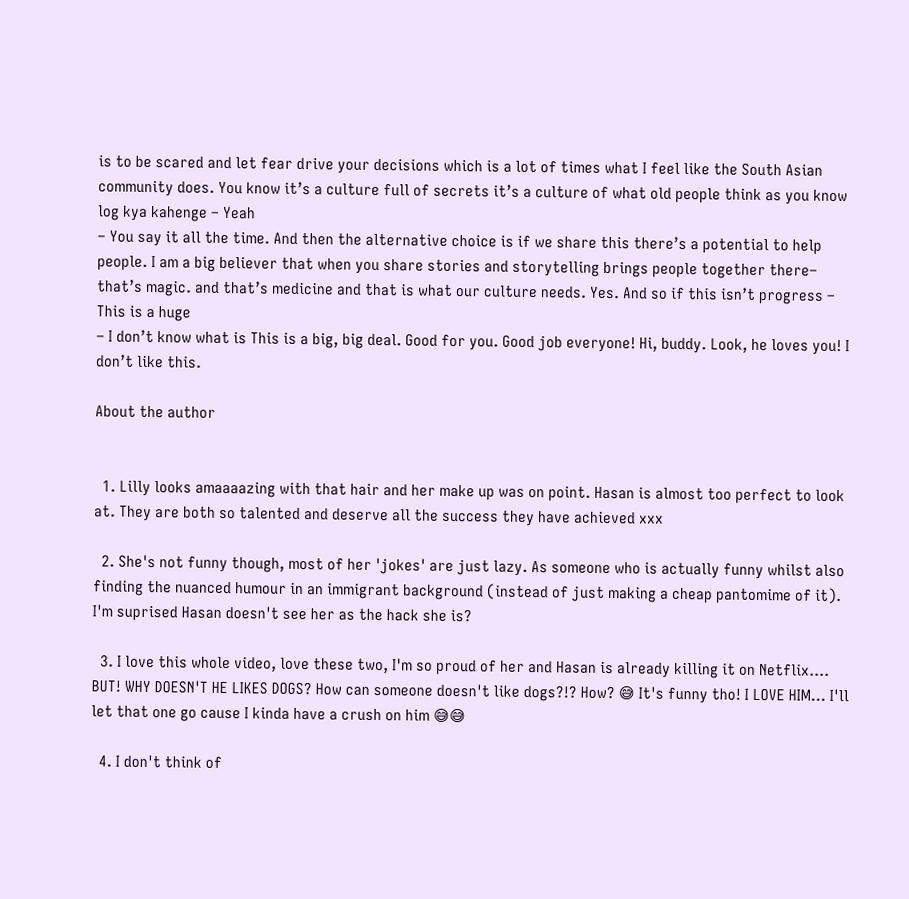is to be scared and let fear drive your decisions which is a lot of times what I feel like the South Asian community does. You know it’s a culture full of secrets it’s a culture of what old people think as you know log kya kahenge – Yeah
– You say it all the time. And then the alternative choice is if we share this there’s a potential to help people. I am a big believer that when you share stories and storytelling brings people together there– that’s magic. and that’s medicine and that is what our culture needs. Yes. And so if this isn’t progress – This is a huge
– I don’t know what is This is a big, big deal. Good for you. Good job everyone! Hi, buddy. Look, he loves you! I don’t like this.

About the author


  1. Lilly looks amaaaazing with that hair and her make up was on point. Hasan is almost too perfect to look at. They are both so talented and deserve all the success they have achieved xxx

  2. She's not funny though, most of her 'jokes' are just lazy. As someone who is actually funny whilst also finding the nuanced humour in an immigrant background (instead of just making a cheap pantomime of it). I'm suprised Hasan doesn't see her as the hack she is?

  3. I love this whole video, love these two, I'm so proud of her and Hasan is already killing it on Netflix…. BUT! WHY DOESN'T HE LIKES DOGS? How can someone doesn't like dogs?!? How? 😅 It's funny tho! I LOVE HIM… I'll let that one go cause I kinda have a crush on him 😅😅

  4. I don't think of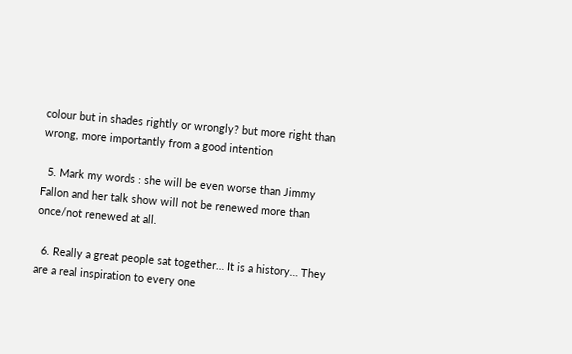colour but in shades rightly or wrongly? but more right than wrong, more importantly from a good intention

  5. Mark my words : she will be even worse than Jimmy Fallon and her talk show will not be renewed more than once/not renewed at all.

  6. Really a great people sat together… It is a history… They are a real inspiration to every one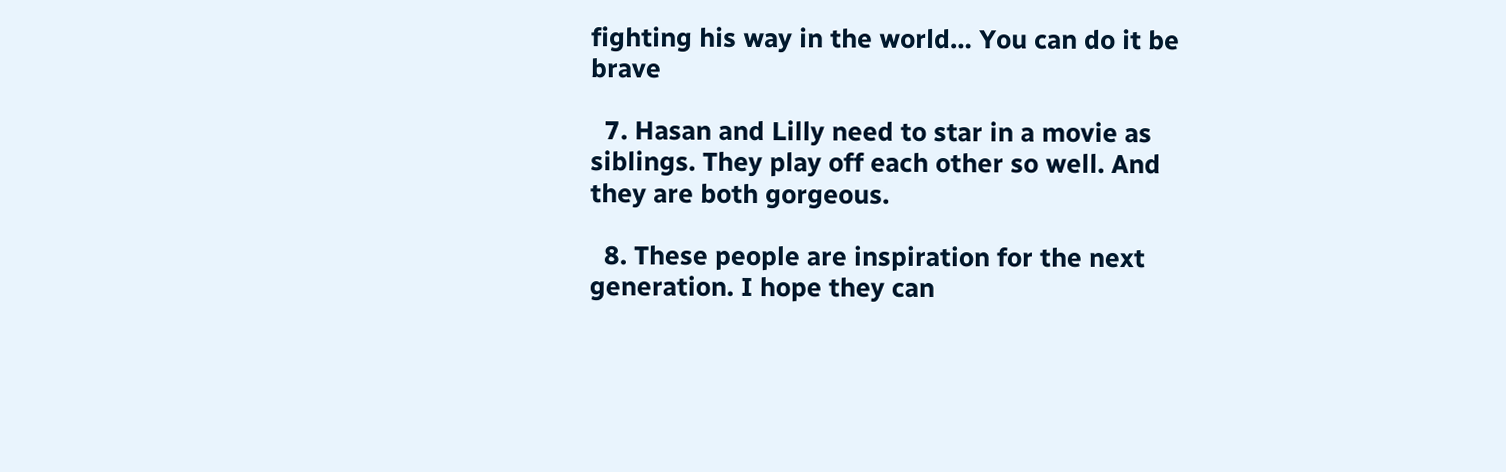fighting his way in the world… You can do it be brave

  7. Hasan and Lilly need to star in a movie as siblings. They play off each other so well. And they are both gorgeous.

  8. These people are inspiration for the next generation. I hope they can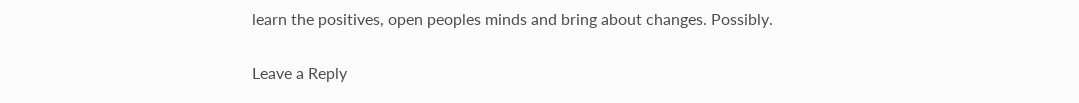learn the positives, open peoples minds and bring about changes. Possibly.

Leave a Reply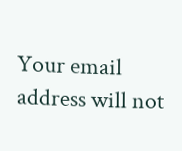Your email address will not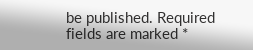be published. Required fields are marked *